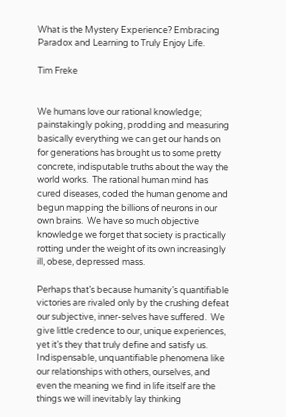What is the Mystery Experience? Embracing Paradox and Learning to Truly Enjoy Life.

Tim Freke


We humans love our rational knowledge; painstakingly poking, prodding and measuring basically everything we can get our hands on for generations has brought us to some pretty concrete, indisputable truths about the way the world works.  The rational human mind has cured diseases, coded the human genome and begun mapping the billions of neurons in our own brains.  We have so much objective knowledge we forget that society is practically rotting under the weight of its own increasingly ill, obese, depressed mass.

Perhaps that’s because humanity’s quantifiable victories are rivaled only by the crushing defeat our subjective, inner-selves have suffered.  We give little credence to our, unique experiences, yet it’s they that truly define and satisfy us.  Indispensable, unquantifiable phenomena like our relationships with others, ourselves, and even the meaning we find in life itself are the things we will inevitably lay thinking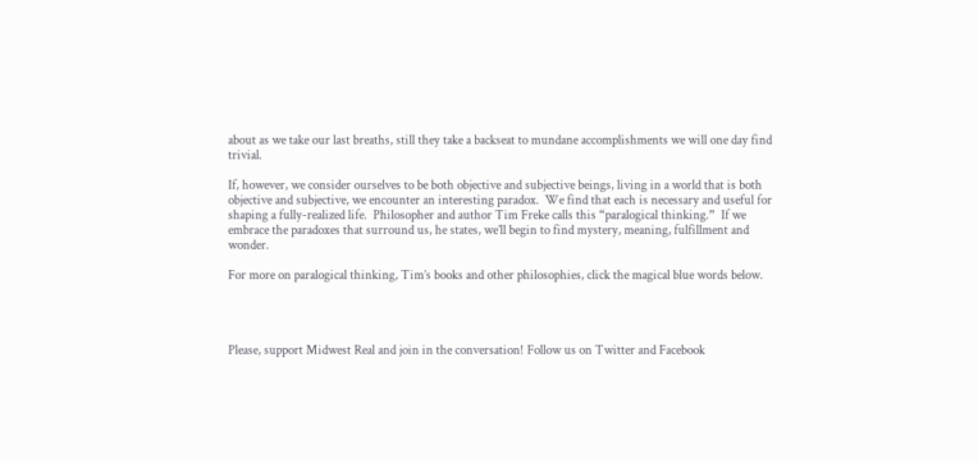about as we take our last breaths, still they take a backseat to mundane accomplishments we will one day find trivial.

If, however, we consider ourselves to be both objective and subjective beings, living in a world that is both objective and subjective, we encounter an interesting paradox.  We find that each is necessary and useful for shaping a fully-realized life.  Philosopher and author Tim Freke calls this “paralogical thinking.”  If we embrace the paradoxes that surround us, he states, we’ll begin to find mystery, meaning, fulfillment and wonder.

For more on paralogical thinking, Tim’s books and other philosophies, click the magical blue words below.




Please, support Midwest Real and join in the conversation! Follow us on Twitter and Facebook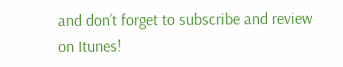and don’t forget to subscribe and review on Itunes!